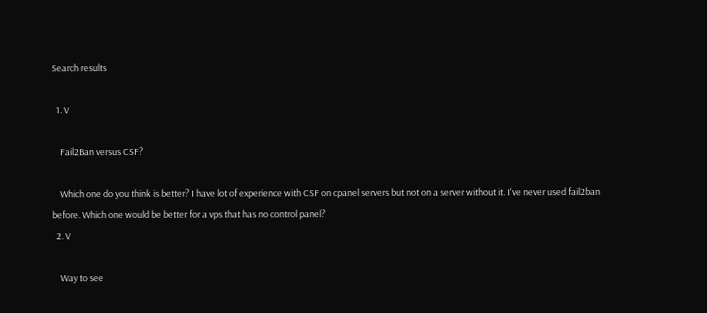Search results

  1. V

    Fail2Ban versus CSF?

    Which one do you think is better? I have lot of experience with CSF on cpanel servers but not on a server without it. I've never used fail2ban before. Which one would be better for a vps that has no control panel?
  2. V

    Way to see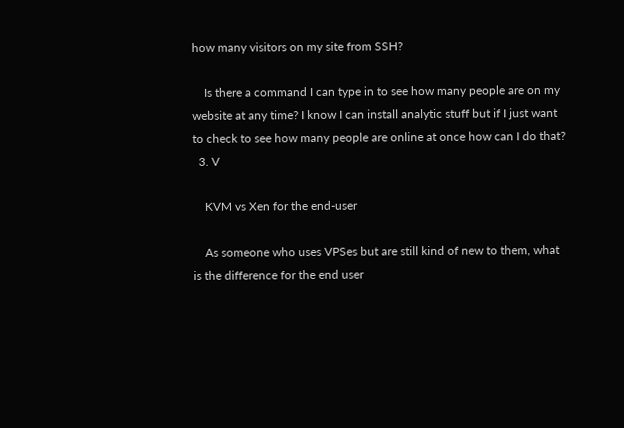how many visitors on my site from SSH?

    Is there a command I can type in to see how many people are on my website at any time? I know I can install analytic stuff but if I just want to check to see how many people are online at once how can I do that?
  3. V

    KVM vs Xen for the end-user

    As someone who uses VPSes but are still kind of new to them, what is the difference for the end user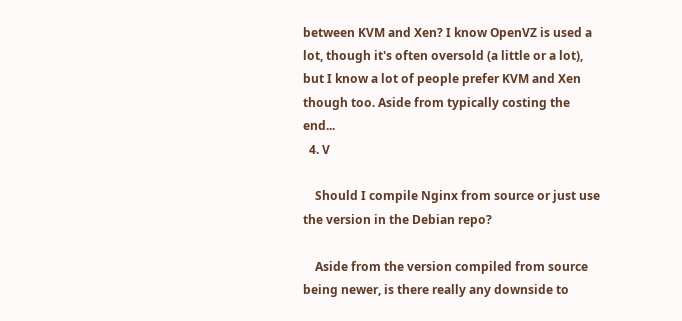between KVM and Xen? I know OpenVZ is used a lot, though it's often oversold (a little or a lot), but I know a lot of people prefer KVM and Xen though too. Aside from typically costing the end...
  4. V

    Should I compile Nginx from source or just use the version in the Debian repo?

    Aside from the version compiled from source being newer, is there really any downside to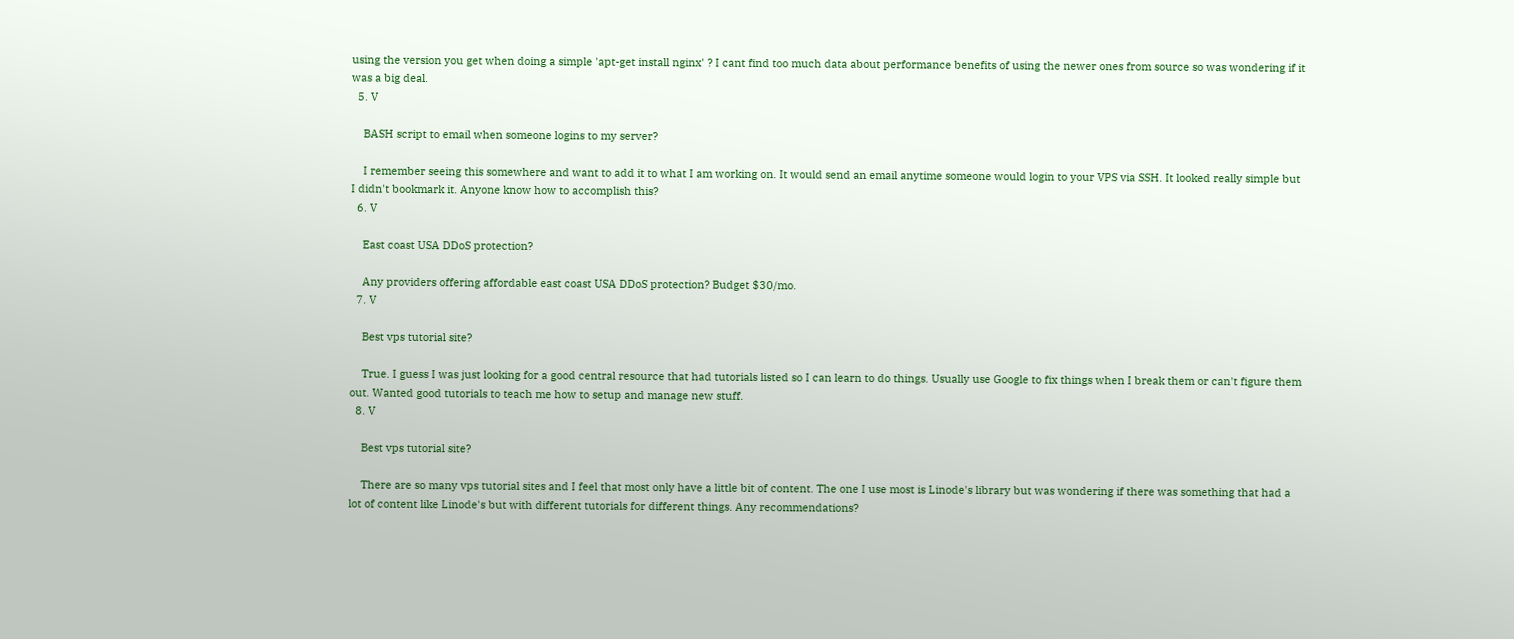using the version you get when doing a simple 'apt-get install nginx' ? I cant find too much data about performance benefits of using the newer ones from source so was wondering if it was a big deal.
  5. V

    BASH script to email when someone logins to my server?

    I remember seeing this somewhere and want to add it to what I am working on. It would send an email anytime someone would login to your VPS via SSH. It looked really simple but I didn't bookmark it. Anyone know how to accomplish this?
  6. V

    East coast USA DDoS protection?

    Any providers offering affordable east coast USA DDoS protection? Budget $30/mo.
  7. V

    Best vps tutorial site?

    True. I guess I was just looking for a good central resource that had tutorials listed so I can learn to do things. Usually use Google to fix things when I break them or can't figure them out. Wanted good tutorials to teach me how to setup and manage new stuff.
  8. V

    Best vps tutorial site?

    There are so many vps tutorial sites and I feel that most only have a little bit of content. The one I use most is Linode's library but was wondering if there was something that had a lot of content like Linode's but with different tutorials for different things. Any recommendations?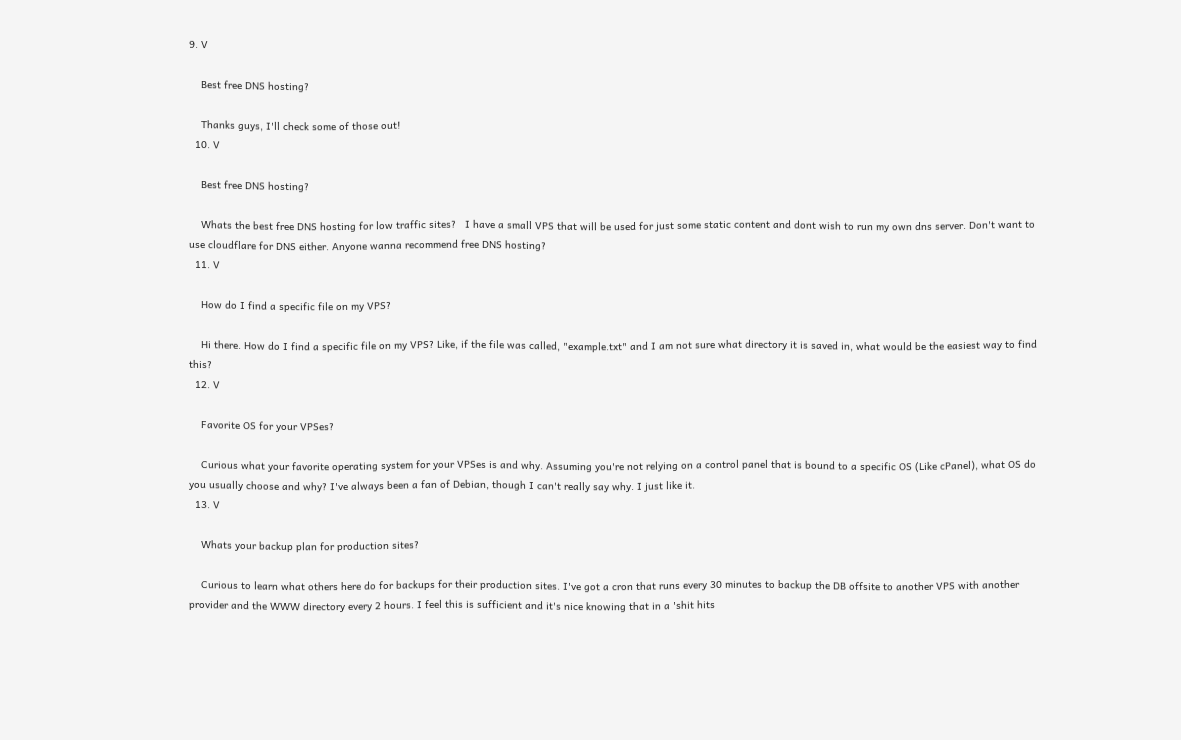9. V

    Best free DNS hosting?

    Thanks guys, I'll check some of those out!
  10. V

    Best free DNS hosting?

    Whats the best free DNS hosting for low traffic sites?   I have a small VPS that will be used for just some static content and dont wish to run my own dns server. Don't want to use cloudflare for DNS either. Anyone wanna recommend free DNS hosting?
  11. V

    How do I find a specific file on my VPS?

    Hi there. How do I find a specific file on my VPS? Like, if the file was called, "example.txt" and I am not sure what directory it is saved in, what would be the easiest way to find this?
  12. V

    Favorite OS for your VPSes?

    Curious what your favorite operating system for your VPSes is and why. Assuming you're not relying on a control panel that is bound to a specific OS (Like cPanel), what OS do you usually choose and why? I've always been a fan of Debian, though I can't really say why. I just like it.
  13. V

    Whats your backup plan for production sites?

    Curious to learn what others here do for backups for their production sites. I've got a cron that runs every 30 minutes to backup the DB offsite to another VPS with another provider and the WWW directory every 2 hours. I feel this is sufficient and it's nice knowing that in a 'shit hits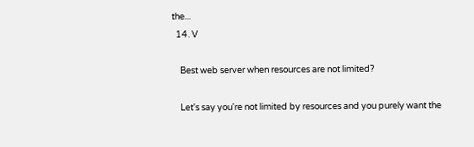the...
  14. V

    Best web server when resources are not limited?

    Let's say you're not limited by resources and you purely want the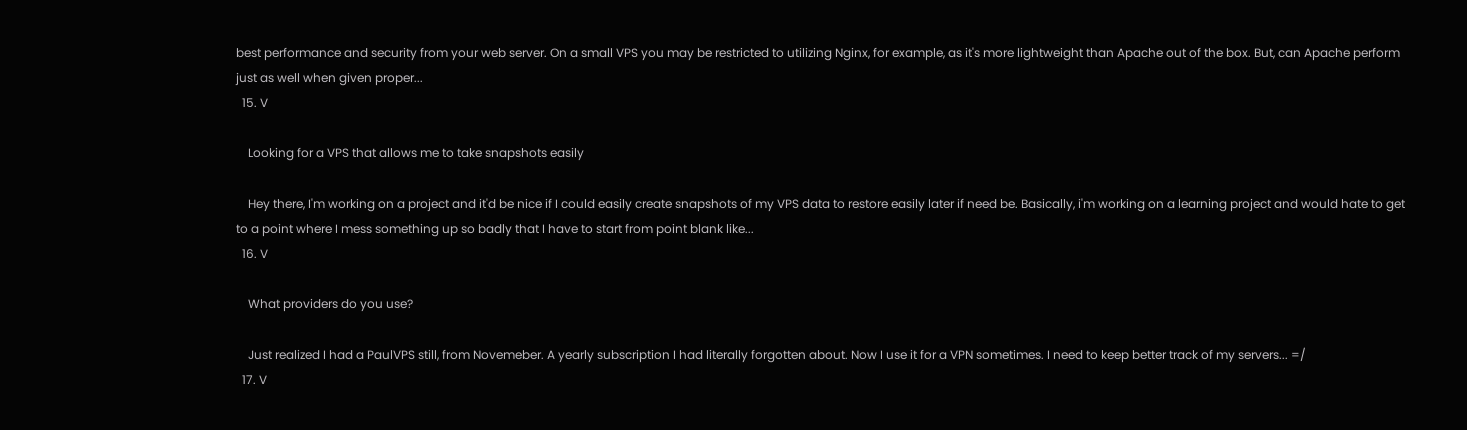best performance and security from your web server. On a small VPS you may be restricted to utilizing Nginx, for example, as it's more lightweight than Apache out of the box. But, can Apache perform just as well when given proper...
  15. V

    Looking for a VPS that allows me to take snapshots easily

    Hey there, I'm working on a project and it'd be nice if I could easily create snapshots of my VPS data to restore easily later if need be. Basically, i'm working on a learning project and would hate to get to a point where I mess something up so badly that I have to start from point blank like...
  16. V

    What providers do you use?

    Just realized I had a PaulVPS still, from Novemeber. A yearly subscription I had literally forgotten about. Now I use it for a VPN sometimes. I need to keep better track of my servers... =/
  17. V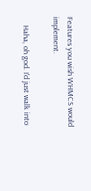Features you wish WHMCS would implement.

    Haha, oh god. I'd just walk into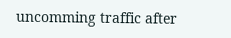uncomming traffic after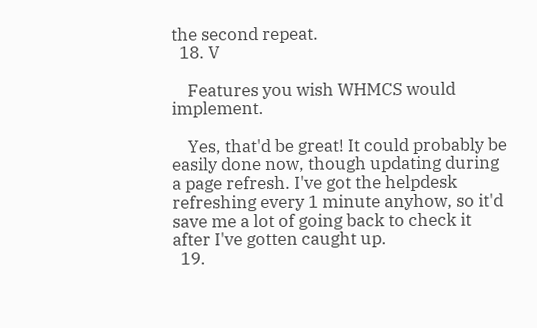the second repeat.
  18. V

    Features you wish WHMCS would implement.

    Yes, that'd be great! It could probably be easily done now, though updating during a page refresh. I've got the helpdesk refreshing every 1 minute anyhow, so it'd save me a lot of going back to check it after I've gotten caught up.
  19.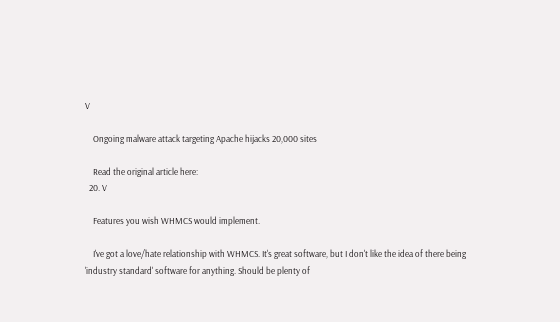V

    Ongoing malware attack targeting Apache hijacks 20,000 sites

    Read the original article here:
  20. V

    Features you wish WHMCS would implement.

    I've got a love/hate relationship with WHMCS. It's great software, but I don't like the idea of there being 'industry standard' software for anything. Should be plenty of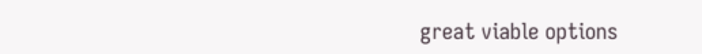great viable options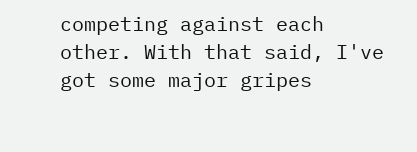competing against each other. With that said, I've got some major gripes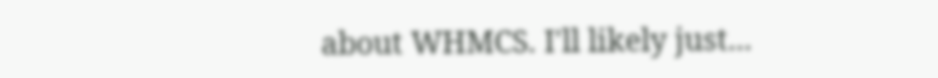about WHMCS. I'll likely just...